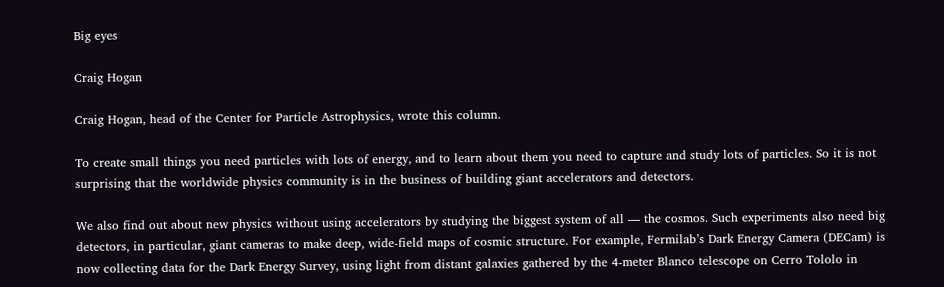Big eyes

Craig Hogan

Craig Hogan, head of the Center for Particle Astrophysics, wrote this column.

To create small things you need particles with lots of energy, and to learn about them you need to capture and study lots of particles. So it is not surprising that the worldwide physics community is in the business of building giant accelerators and detectors.

We also find out about new physics without using accelerators by studying the biggest system of all — the cosmos. Such experiments also need big detectors, in particular, giant cameras to make deep, wide-field maps of cosmic structure. For example, Fermilab’s Dark Energy Camera (DECam) is now collecting data for the Dark Energy Survey, using light from distant galaxies gathered by the 4-meter Blanco telescope on Cerro Tololo in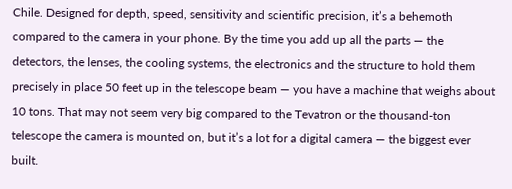Chile. Designed for depth, speed, sensitivity and scientific precision, it’s a behemoth compared to the camera in your phone. By the time you add up all the parts — the detectors, the lenses, the cooling systems, the electronics and the structure to hold them precisely in place 50 feet up in the telescope beam — you have a machine that weighs about 10 tons. That may not seem very big compared to the Tevatron or the thousand-ton telescope the camera is mounted on, but it’s a lot for a digital camera — the biggest ever built.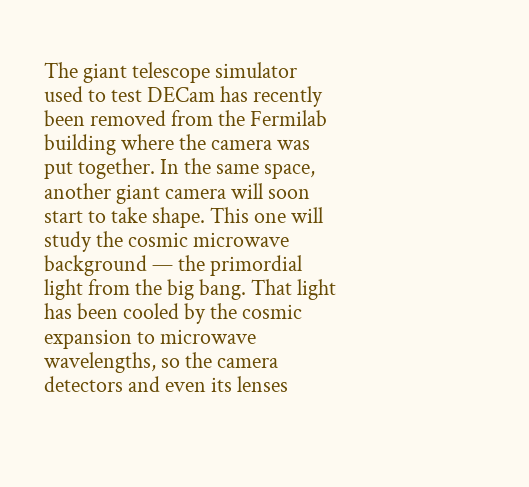The giant telescope simulator used to test DECam has recently been removed from the Fermilab building where the camera was put together. In the same space, another giant camera will soon start to take shape. This one will study the cosmic microwave background — the primordial light from the big bang. That light has been cooled by the cosmic expansion to microwave wavelengths, so the camera detectors and even its lenses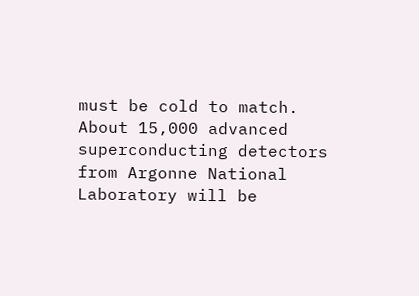must be cold to match. About 15,000 advanced superconducting detectors from Argonne National Laboratory will be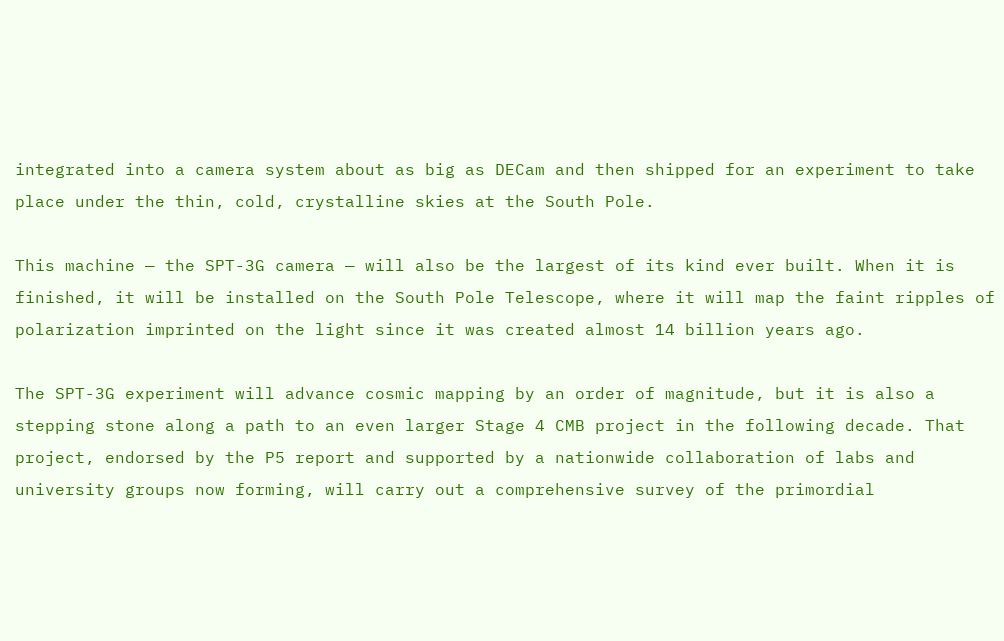integrated into a camera system about as big as DECam and then shipped for an experiment to take place under the thin, cold, crystalline skies at the South Pole.

This machine — the SPT-3G camera — will also be the largest of its kind ever built. When it is finished, it will be installed on the South Pole Telescope, where it will map the faint ripples of polarization imprinted on the light since it was created almost 14 billion years ago.

The SPT-3G experiment will advance cosmic mapping by an order of magnitude, but it is also a stepping stone along a path to an even larger Stage 4 CMB project in the following decade. That project, endorsed by the P5 report and supported by a nationwide collaboration of labs and university groups now forming, will carry out a comprehensive survey of the primordial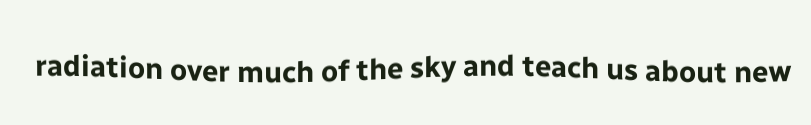radiation over much of the sky and teach us about new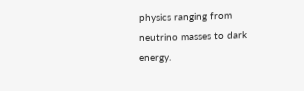physics ranging from neutrino masses to dark energy.